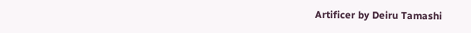Artificer by Deiru Tamashi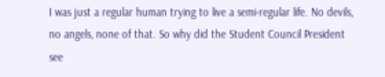I was just a regular human trying to live a semi-regular life. No devils, no angels, none of that. So why did the Student Council President see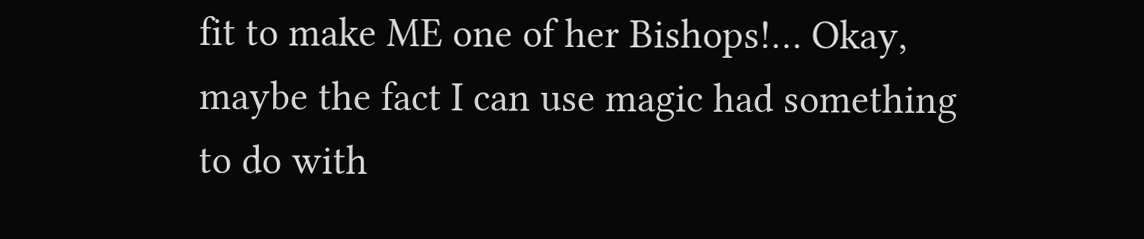fit to make ME one of her Bishops!… Okay, maybe the fact I can use magic had something to do with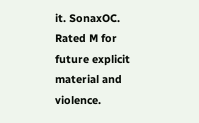it. SonaxOC. Rated M for future explicit material and violence.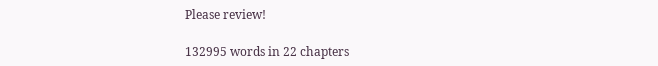Please review!

132995 words in 22 chapters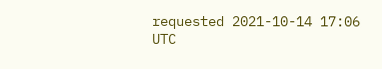requested 2021-10-14 17:06 UTC